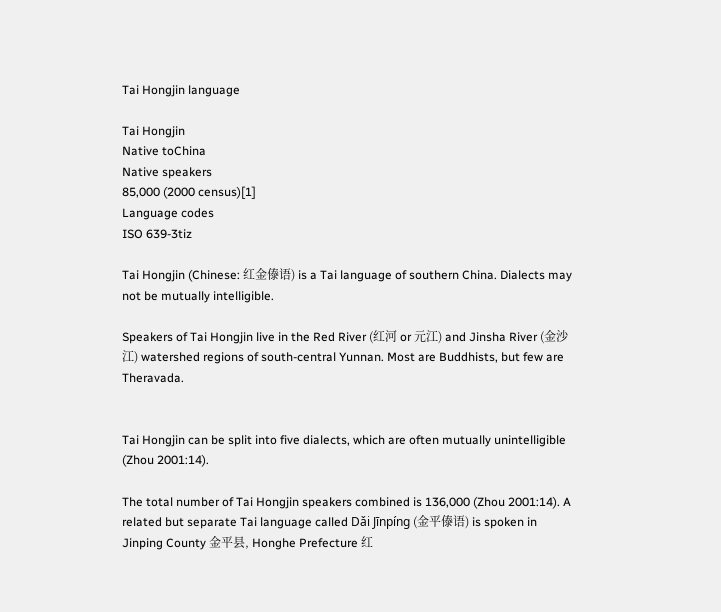Tai Hongjin language

Tai Hongjin
Native toChina
Native speakers
85,000 (2000 census)[1]
Language codes
ISO 639-3tiz

Tai Hongjin (Chinese: 红金傣语) is a Tai language of southern China. Dialects may not be mutually intelligible.

Speakers of Tai Hongjin live in the Red River (红河 or 元江) and Jinsha River (金沙江) watershed regions of south-central Yunnan. Most are Buddhists, but few are Theravada.


Tai Hongjin can be split into five dialects, which are often mutually unintelligible (Zhou 2001:14).

The total number of Tai Hongjin speakers combined is 136,000 (Zhou 2001:14). A related but separate Tai language called Dǎi Jīnpíng (金平傣语) is spoken in Jinping County 金平县, Honghe Prefecture 红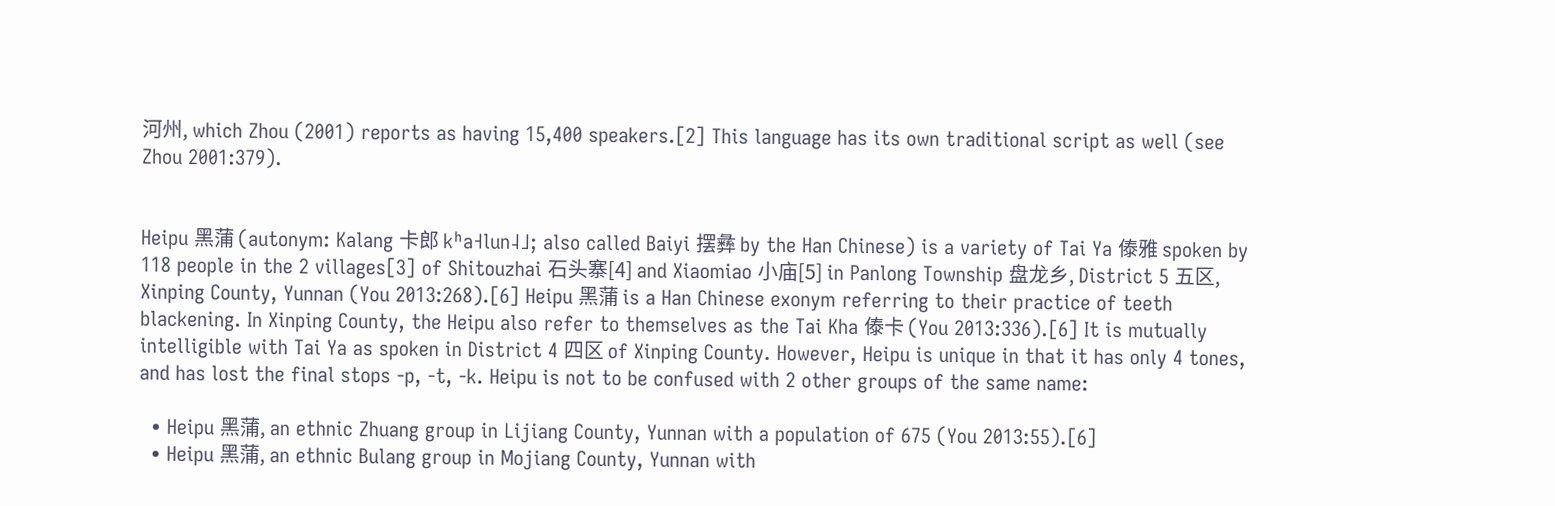河州, which Zhou (2001) reports as having 15,400 speakers.[2] This language has its own traditional script as well (see Zhou 2001:379).


Heipu 黑蒲 (autonym: Kalang 卡郎 kʰa˧lun˨˩; also called Baiyi 摆彝 by the Han Chinese) is a variety of Tai Ya 傣雅 spoken by 118 people in the 2 villages[3] of Shitouzhai 石头寨[4] and Xiaomiao 小庙[5] in Panlong Township 盘龙乡, District 5 五区, Xinping County, Yunnan (You 2013:268).[6] Heipu 黑蒲 is a Han Chinese exonym referring to their practice of teeth blackening. In Xinping County, the Heipu also refer to themselves as the Tai Kha 傣卡 (You 2013:336).[6] It is mutually intelligible with Tai Ya as spoken in District 4 四区 of Xinping County. However, Heipu is unique in that it has only 4 tones, and has lost the final stops -p, -t, -k. Heipu is not to be confused with 2 other groups of the same name:

  • Heipu 黑蒲, an ethnic Zhuang group in Lijiang County, Yunnan with a population of 675 (You 2013:55).[6]
  • Heipu 黑蒲, an ethnic Bulang group in Mojiang County, Yunnan with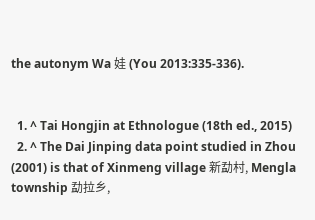the autonym Wa 娃 (You 2013:335-336).


  1. ^ Tai Hongjin at Ethnologue (18th ed., 2015)
  2. ^ The Dai Jinping data point studied in Zhou (2001) is that of Xinmeng village 新勐村, Mengla township 勐拉乡,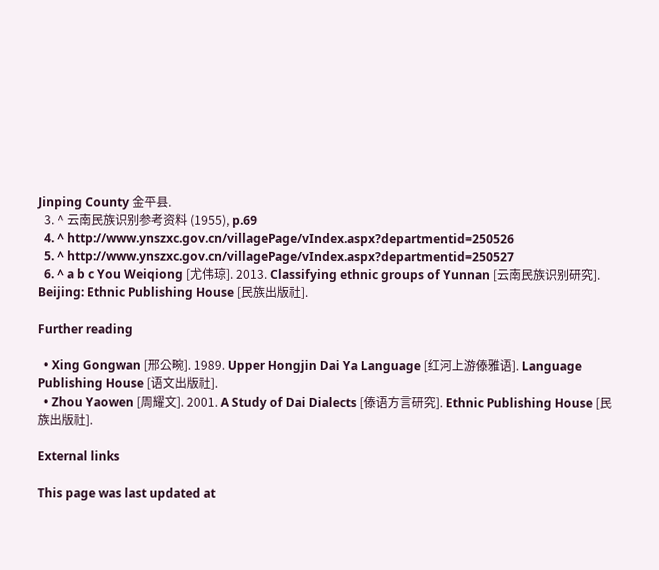Jinping County 金平县.
  3. ^ 云南民族识别参考资料 (1955), p.69
  4. ^ http://www.ynszxc.gov.cn/villagePage/vIndex.aspx?departmentid=250526
  5. ^ http://www.ynszxc.gov.cn/villagePage/vIndex.aspx?departmentid=250527
  6. ^ a b c You Weiqiong [尤伟琼]. 2013. Classifying ethnic groups of Yunnan [云南民族识别研究]. Beijing: Ethnic Publishing House [民族出版社].

Further reading

  • Xing Gongwan [邢公畹]. 1989. Upper Hongjin Dai Ya Language [红河上游傣雅语]. Language Publishing House [语文出版社].
  • Zhou Yaowen [周耀文]. 2001. A Study of Dai Dialects [傣语方言研究]. Ethnic Publishing House [民族出版社].

External links

This page was last updated at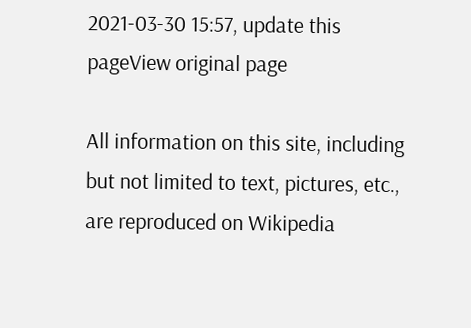2021-03-30 15:57, update this pageView original page

All information on this site, including but not limited to text, pictures, etc., are reproduced on Wikipedia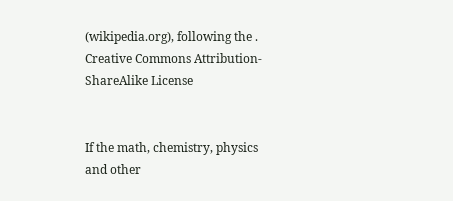(wikipedia.org), following the . Creative Commons Attribution-ShareAlike License


If the math, chemistry, physics and other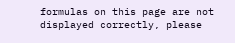formulas on this page are not displayed correctly, please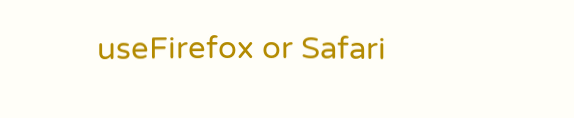useFirefox or Safari